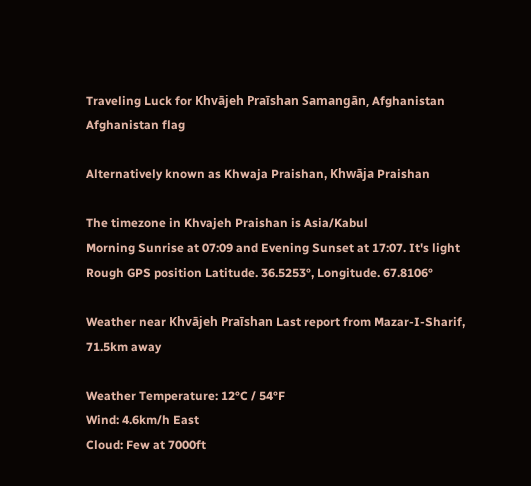Traveling Luck for Khvājeh Praīshan Samangān, Afghanistan Afghanistan flag

Alternatively known as Khwaja Praishan, Khwāja Praishan

The timezone in Khvajeh Praishan is Asia/Kabul
Morning Sunrise at 07:09 and Evening Sunset at 17:07. It's light
Rough GPS position Latitude. 36.5253°, Longitude. 67.8106°

Weather near Khvājeh Praīshan Last report from Mazar-I-Sharif, 71.5km away

Weather Temperature: 12°C / 54°F
Wind: 4.6km/h East
Cloud: Few at 7000ft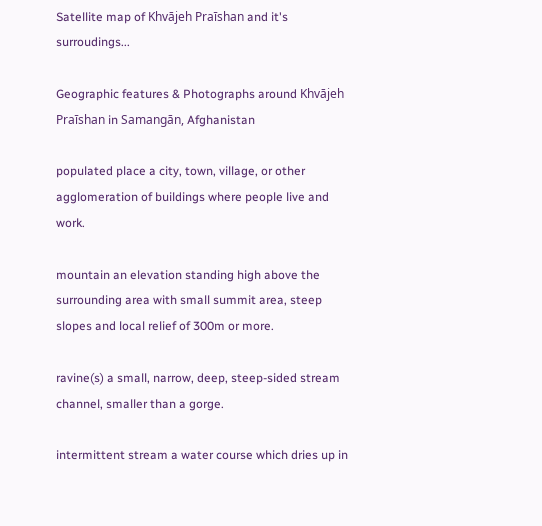Satellite map of Khvājeh Praīshan and it's surroudings...

Geographic features & Photographs around Khvājeh Praīshan in Samangān, Afghanistan

populated place a city, town, village, or other agglomeration of buildings where people live and work.

mountain an elevation standing high above the surrounding area with small summit area, steep slopes and local relief of 300m or more.

ravine(s) a small, narrow, deep, steep-sided stream channel, smaller than a gorge.

intermittent stream a water course which dries up in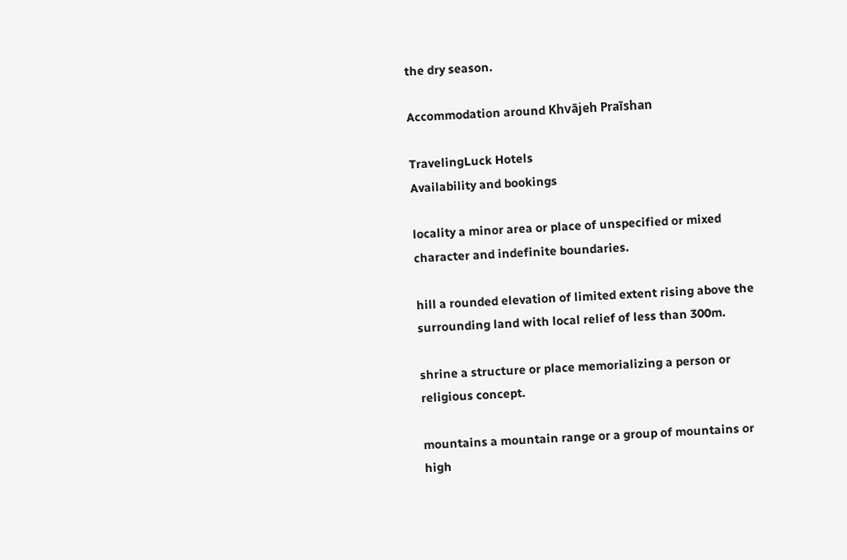the dry season.

Accommodation around Khvājeh Praīshan

TravelingLuck Hotels
Availability and bookings

locality a minor area or place of unspecified or mixed character and indefinite boundaries.

hill a rounded elevation of limited extent rising above the surrounding land with local relief of less than 300m.

shrine a structure or place memorializing a person or religious concept.

mountains a mountain range or a group of mountains or high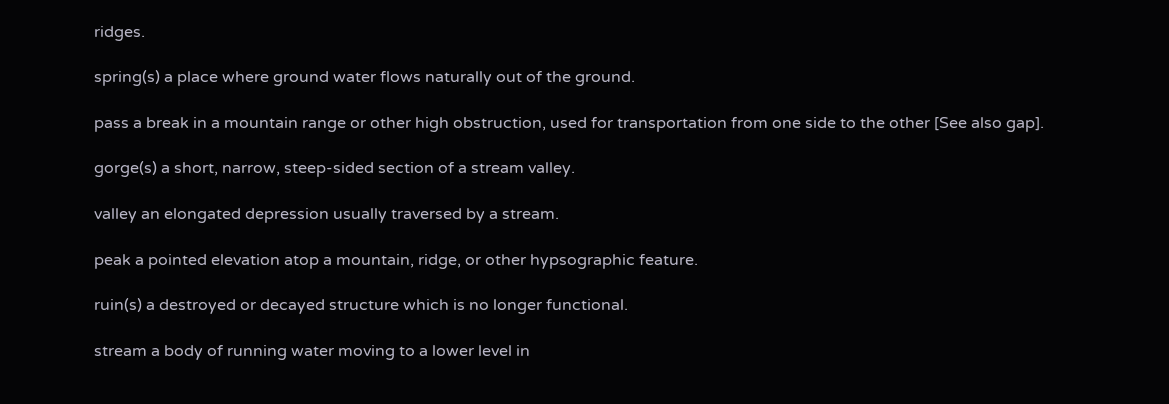ridges.

spring(s) a place where ground water flows naturally out of the ground.

pass a break in a mountain range or other high obstruction, used for transportation from one side to the other [See also gap].

gorge(s) a short, narrow, steep-sided section of a stream valley.

valley an elongated depression usually traversed by a stream.

peak a pointed elevation atop a mountain, ridge, or other hypsographic feature.

ruin(s) a destroyed or decayed structure which is no longer functional.

stream a body of running water moving to a lower level in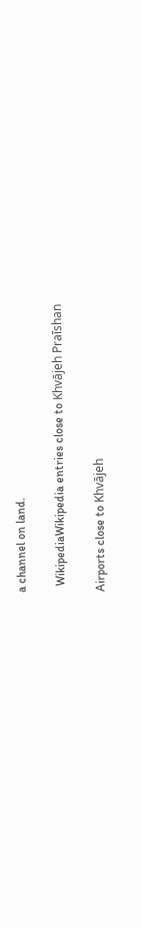a channel on land.

  WikipediaWikipedia entries close to Khvājeh Praīshan

Airports close to Khvājeh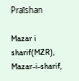Praīshan

Mazar i sharif(MZR), Mazar-i-sharif,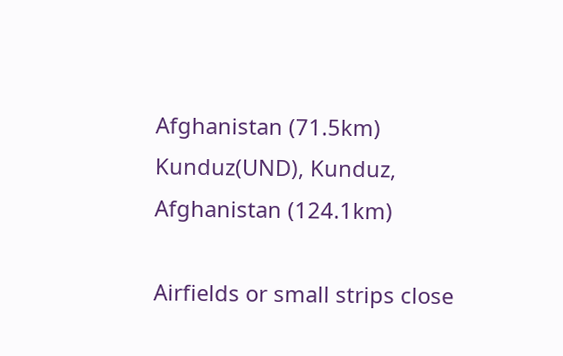Afghanistan (71.5km)
Kunduz(UND), Kunduz, Afghanistan (124.1km)

Airfields or small strips close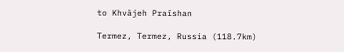to Khvājeh Praīshan

Termez, Termez, Russia (118.7km)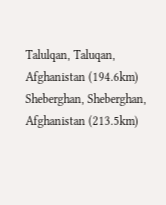Talulqan, Taluqan, Afghanistan (194.6km)
Sheberghan, Sheberghan, Afghanistan (213.5km)